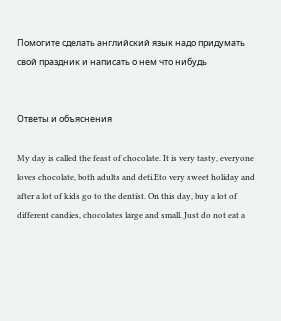Помогите сделать английский язык надо придумать свой праздник и написать о нем что нибудь


Ответы и объяснения

My day is called the feast of chocolate. It is very tasty, everyone loves chocolate, both adults and deti.Eto very sweet holiday and after a lot of kids go to the dentist. On this day, buy a lot of different candies, chocolates large and small. Just do not eat a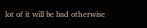lot of it will be bad otherwise